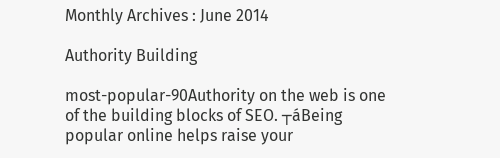Monthly Archives : June 2014

Authority Building

most-popular-90Authority on the web is one of the building blocks of SEO. ┬áBeing popular online helps raise your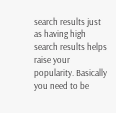search results just as having high search results helps raise your popularity. Basically you need to be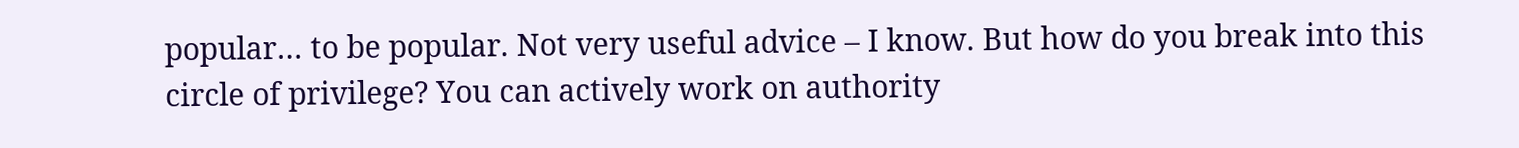popular… to be popular. Not very useful advice – I know. But how do you break into this circle of privilege? You can actively work on authority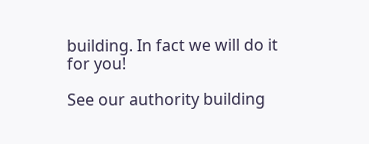building. In fact we will do it for you!

See our authority building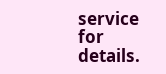service for details.